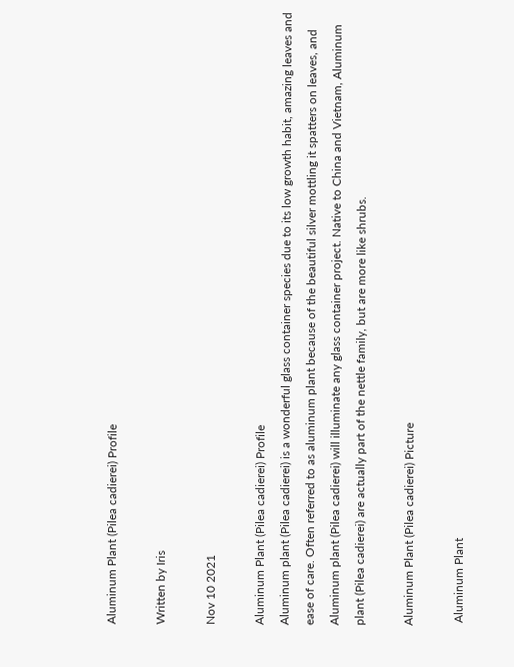Aluminum Plant (Pilea cadierei) Profile

Written by Iris

Nov 10 2021

Aluminum Plant (Pilea cadierei) Profile
Aluminum plant (Pilea cadierei) is a wonderful glass container species due to its low growth habit, amazing leaves and ease of care. Often referred to as aluminum plant because of the beautiful silver mottling it spatters on leaves, and Aluminum plant (Pilea cadierei) will illuminate any glass container project. Native to China and Vietnam, Aluminum plant (Pilea cadierei) are actually part of the nettle family, but are more like shrubs.

Aluminum Plant (Pilea cadierei) Picture

 Aluminum Plant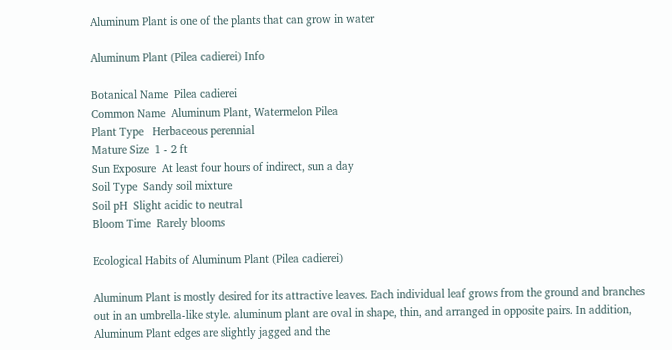Aluminum Plant is one of the plants that can grow in water

Aluminum Plant (Pilea cadierei) Info

Botanical Name  Pilea cadierei
Common Name  Aluminum Plant, Watermelon Pilea
Plant Type   Herbaceous perennial
Mature Size  1 - 2 ft
Sun Exposure  At least four hours of indirect, sun a day
Soil Type  Sandy soil mixture
Soil pH  Slight acidic to neutral
Bloom Time  Rarely blooms

Ecological Habits of Aluminum Plant (Pilea cadierei)

Aluminum Plant is mostly desired for its attractive leaves. Each individual leaf grows from the ground and branches out in an umbrella-like style. aluminum plant are oval in shape, thin, and arranged in opposite pairs. In addition, Aluminum Plant edges are slightly jagged and the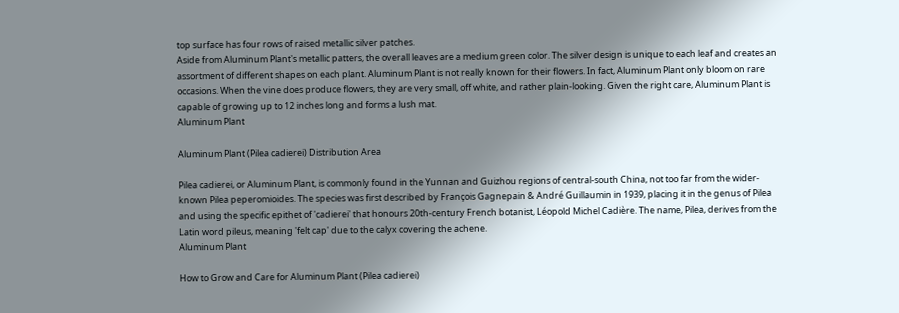top surface has four rows of raised metallic silver patches.
Aside from Aluminum Plant's metallic patters, the overall leaves are a medium green color. The silver design is unique to each leaf and creates an assortment of different shapes on each plant. Aluminum Plant is not really known for their flowers. In fact, Aluminum Plant only bloom on rare occasions. When the vine does produce flowers, they are very small, off white, and rather plain-looking. Given the right care, Aluminum Plant is capable of growing up to 12 inches long and forms a lush mat.
Aluminum Plant

Aluminum Plant (Pilea cadierei) Distribution Area

Pilea cadierei, or Aluminum Plant, is commonly found in the Yunnan and Guizhou regions of central-south China, not too far from the wider-known Pilea peperomioides. The species was first described by François Gagnepain & André Guillaumin in 1939, placing it in the genus of Pilea and using the specific epithet of 'cadierei' that honours 20th-century French botanist, Léopold Michel Cadière. The name, Pilea, derives from the Latin word pileus, meaning 'felt cap' due to the calyx covering the achene.
Aluminum Plant

How to Grow and Care for Aluminum Plant (Pilea cadierei)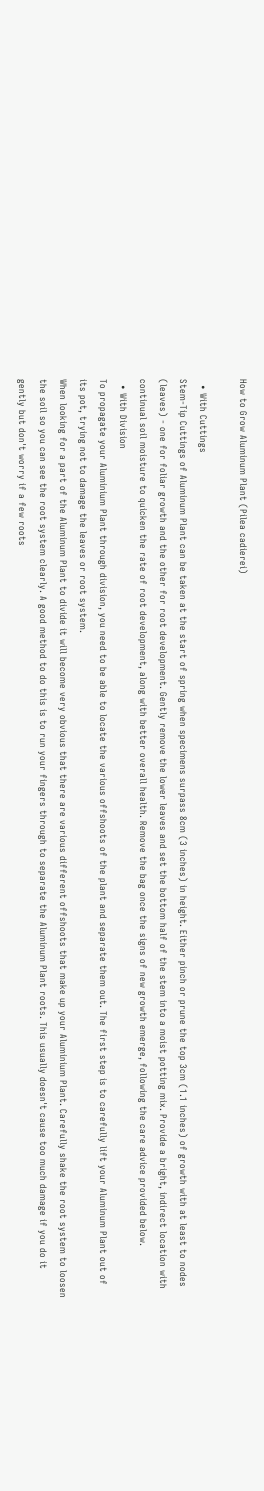How to Grow Aluminum Plant (Pilea cadierei)

  • With Cuttings
Stem-Tip Cuttings of Aluminum Plant can be taken at the start of spring when specimens surpass 8cm (3 inches) in height. Either pinch or prune the top 3cm (1.1 inches) of growth with at least to nodes (leaves) - one for foliar growth and the other for root development. Gently remove the lower leaves and set the bottom half of the stem into a moist potting mix. Provide a bright, indirect location with continual soil moisture to quicken the rate of root development, along with better overall health. Remove the bag once the signs of new growth emerge, following the care advice provided below.
  • With Division
To propagate your Aluminium Plant through division, you need to be able to locate the various offshoots of the plant and separate them out. The first step is to carefully lift your Aluminum Plant out of its pot, trying not to damage the leaves or root system.
When looking for a part of the Aluminum Plant to divide it will become very obvious that there are various different offshoots that make up your Aluminium Plant. Carefully shake the root system to loosen the soil so you can see the root system clearly. A good method to do this is to run your fingers through to separate the Aluminum Plant roots. This usually doesn't cause too much damage if you do it gently but don't worry if a few roots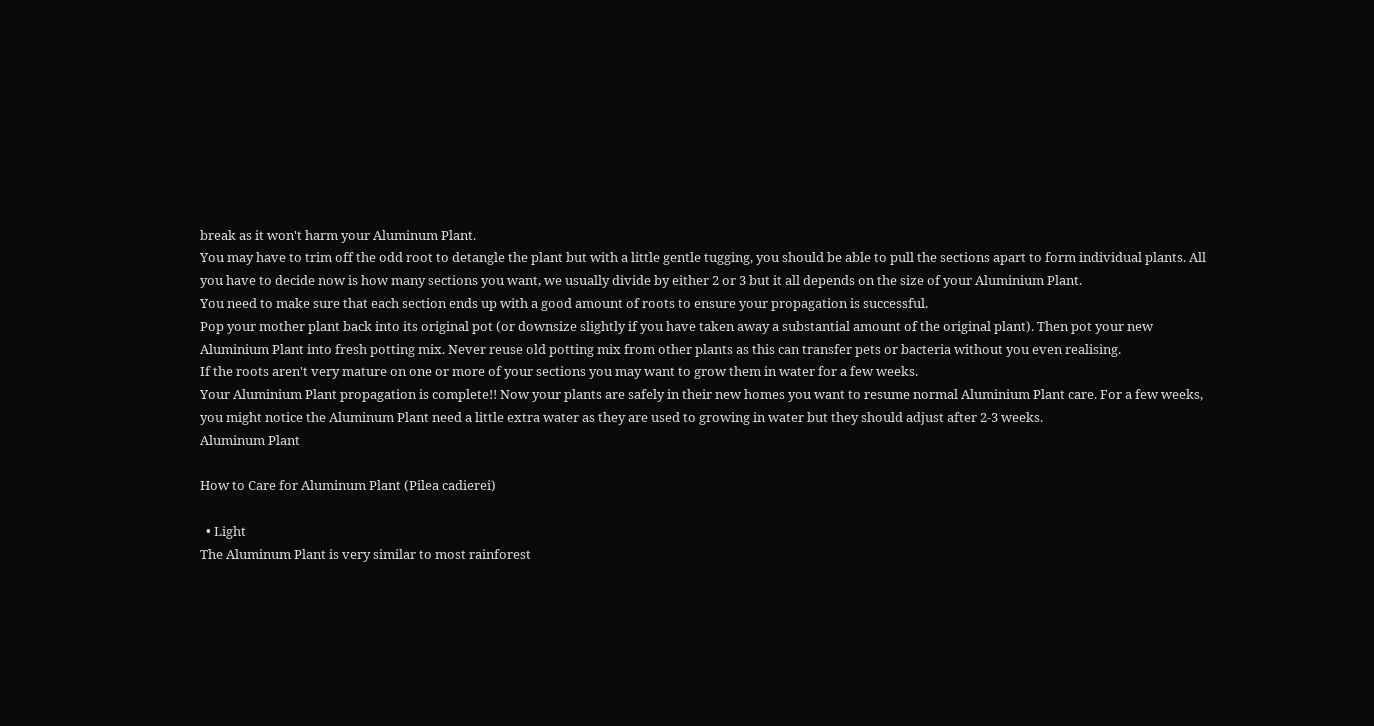break as it won't harm your Aluminum Plant.
You may have to trim off the odd root to detangle the plant but with a little gentle tugging, you should be able to pull the sections apart to form individual plants. All you have to decide now is how many sections you want, we usually divide by either 2 or 3 but it all depends on the size of your Aluminium Plant.
You need to make sure that each section ends up with a good amount of roots to ensure your propagation is successful.
Pop your mother plant back into its original pot (or downsize slightly if you have taken away a substantial amount of the original plant). Then pot your new Aluminium Plant into fresh potting mix. Never reuse old potting mix from other plants as this can transfer pets or bacteria without you even realising.
If the roots aren't very mature on one or more of your sections you may want to grow them in water for a few weeks.
Your Aluminium Plant propagation is complete!! Now your plants are safely in their new homes you want to resume normal Aluminium Plant care. For a few weeks, you might notice the Aluminum Plant need a little extra water as they are used to growing in water but they should adjust after 2-3 weeks.
Aluminum Plant

How to Care for Aluminum Plant (Pilea cadierei)

  • Light
The Aluminum Plant is very similar to most rainforest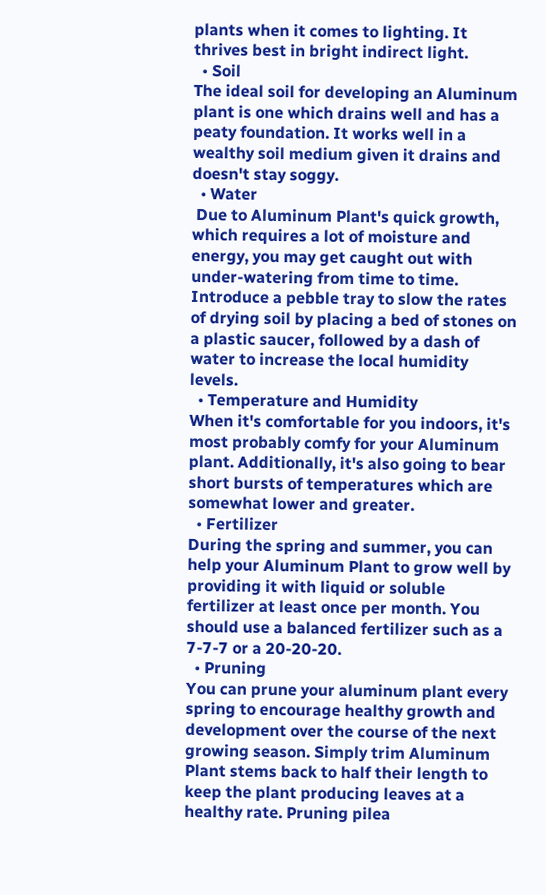plants when it comes to lighting. It thrives best in bright indirect light.
  • Soil
The ideal soil for developing an Aluminum plant is one which drains well and has a peaty foundation. It works well in a wealthy soil medium given it drains and doesn't stay soggy.
  • Water
 Due to Aluminum Plant's quick growth, which requires a lot of moisture and energy, you may get caught out with under-watering from time to time. Introduce a pebble tray to slow the rates of drying soil by placing a bed of stones on a plastic saucer, followed by a dash of water to increase the local humidity levels.
  • Temperature and Humidity
When it's comfortable for you indoors, it's most probably comfy for your Aluminum plant. Additionally, it's also going to bear short bursts of temperatures which are somewhat lower and greater.
  • Fertilizer
During the spring and summer, you can help your Aluminum Plant to grow well by providing it with liquid or soluble fertilizer at least once per month. You should use a balanced fertilizer such as a 7-7-7 or a 20-20-20.
  • Pruning
You can prune your aluminum plant every spring to encourage healthy growth and development over the course of the next growing season. Simply trim Aluminum Plant stems back to half their length to keep the plant producing leaves at a healthy rate. Pruning pilea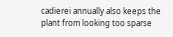cadierei annually also keeps the plant from looking too sparse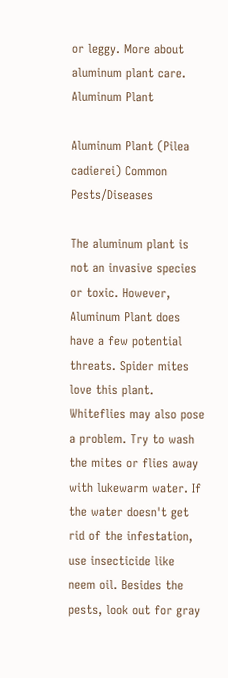or leggy. More about aluminum plant care.
Aluminum Plant

Aluminum Plant (Pilea cadierei) Common Pests/Diseases

The aluminum plant is not an invasive species or toxic. However, Aluminum Plant does have a few potential threats. Spider mites love this plant. Whiteflies may also pose a problem. Try to wash the mites or flies away with lukewarm water. If the water doesn't get rid of the infestation, use insecticide like neem oil. Besides the pests, look out for gray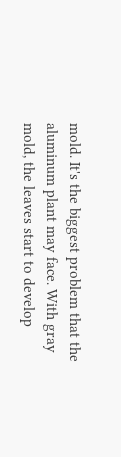mold. It's the biggest problem that the aluminum plant may face. With gray mold, the leaves start to develop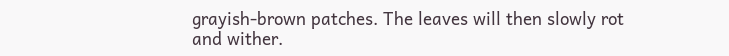grayish-brown patches. The leaves will then slowly rot and wither.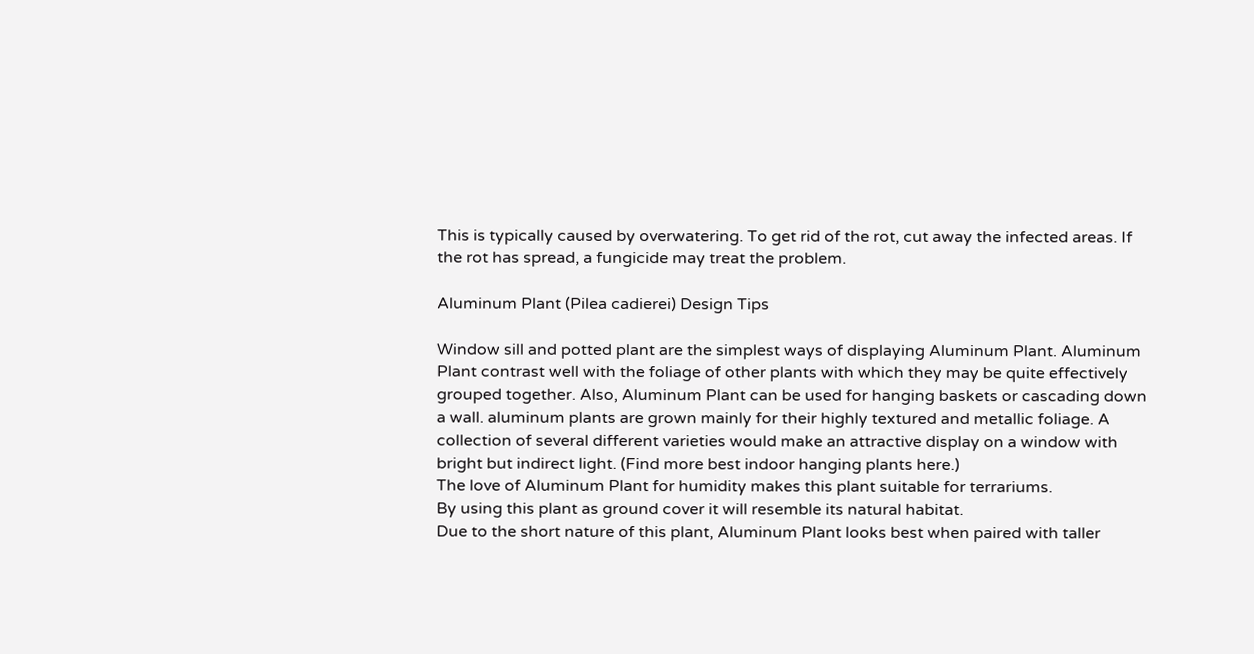This is typically caused by overwatering. To get rid of the rot, cut away the infected areas. If the rot has spread, a fungicide may treat the problem.

Aluminum Plant (Pilea cadierei) Design Tips

Window sill and potted plant are the simplest ways of displaying Aluminum Plant. Aluminum Plant contrast well with the foliage of other plants with which they may be quite effectively grouped together. Also, Aluminum Plant can be used for hanging baskets or cascading down a wall. aluminum plants are grown mainly for their highly textured and metallic foliage. A collection of several different varieties would make an attractive display on a window with bright but indirect light. (Find more best indoor hanging plants here.)
The love of Aluminum Plant for humidity makes this plant suitable for terrariums.
By using this plant as ground cover it will resemble its natural habitat.
Due to the short nature of this plant, Aluminum Plant looks best when paired with taller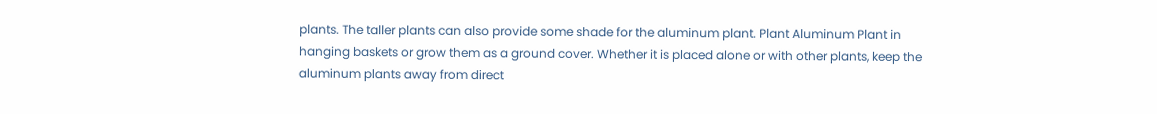plants. The taller plants can also provide some shade for the aluminum plant. Plant Aluminum Plant in hanging baskets or grow them as a ground cover. Whether it is placed alone or with other plants, keep the aluminum plants away from direct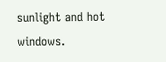sunlight and hot windows.